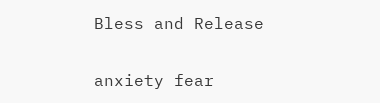Bless and Release

anxiety fear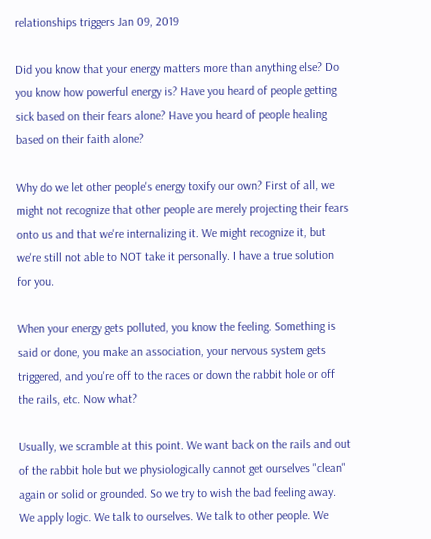relationships triggers Jan 09, 2019

Did you know that your energy matters more than anything else? Do you know how powerful energy is? Have you heard of people getting sick based on their fears alone? Have you heard of people healing based on their faith alone?

Why do we let other people's energy toxify our own? First of all, we might not recognize that other people are merely projecting their fears onto us and that we're internalizing it. We might recognize it, but we're still not able to NOT take it personally. I have a true solution for you.

When your energy gets polluted, you know the feeling. Something is said or done, you make an association, your nervous system gets triggered, and you're off to the races or down the rabbit hole or off the rails, etc. Now what?

Usually, we scramble at this point. We want back on the rails and out of the rabbit hole but we physiologically cannot get ourselves "clean" again or solid or grounded. So we try to wish the bad feeling away. We apply logic. We talk to ourselves. We talk to other people. We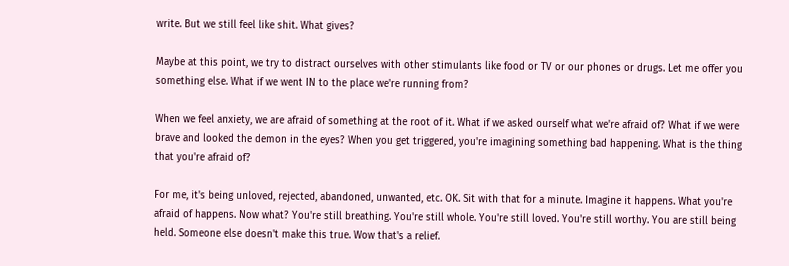write. But we still feel like shit. What gives?

Maybe at this point, we try to distract ourselves with other stimulants like food or TV or our phones or drugs. Let me offer you something else. What if we went IN to the place we're running from?

When we feel anxiety, we are afraid of something at the root of it. What if we asked ourself what we're afraid of? What if we were brave and looked the demon in the eyes? When you get triggered, you're imagining something bad happening. What is the thing that you're afraid of?

For me, it's being unloved, rejected, abandoned, unwanted, etc. OK. Sit with that for a minute. Imagine it happens. What you're afraid of happens. Now what? You're still breathing. You're still whole. You're still loved. You're still worthy. You are still being held. Someone else doesn't make this true. Wow that's a relief.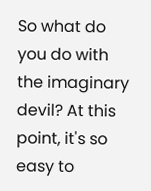So what do you do with the imaginary devil? At this point, it's so easy to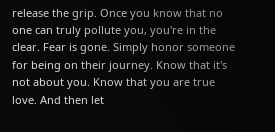release the grip. Once you know that no one can truly pollute you, you're in the clear. Fear is gone. Simply honor someone for being on their journey. Know that it's not about you. Know that you are true love. And then let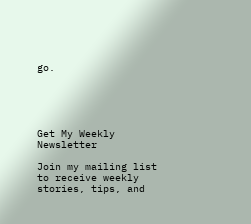go.





Get My Weekly Newsletter

Join my mailing list to receive weekly stories, tips, and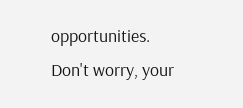opportunities.
Don't worry, your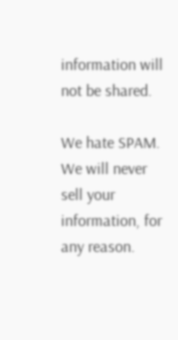information will not be shared.

We hate SPAM. We will never sell your information, for any reason.